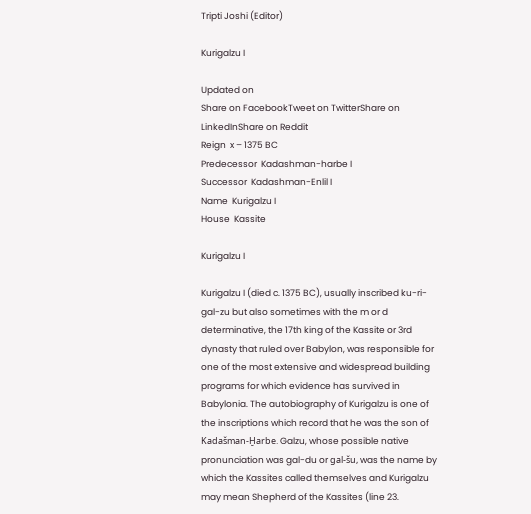Tripti Joshi (Editor)

Kurigalzu I

Updated on
Share on FacebookTweet on TwitterShare on LinkedInShare on Reddit
Reign  x – 1375 BC
Predecessor  Kadashman-harbe I
Successor  Kadashman-Enlil I
Name  Kurigalzu I
House  Kassite

Kurigalzu I

Kurigalzu I (died c. 1375 BC), usually inscribed ku-ri-gal-zu but also sometimes with the m or d determinative, the 17th king of the Kassite or 3rd dynasty that ruled over Babylon, was responsible for one of the most extensive and widespread building programs for which evidence has survived in Babylonia. The autobiography of Kurigalzu is one of the inscriptions which record that he was the son of Kadašman-Ḫarbe. Galzu, whose possible native pronunciation was gal-du or gal-šu, was the name by which the Kassites called themselves and Kurigalzu may mean Shepherd of the Kassites (line 23.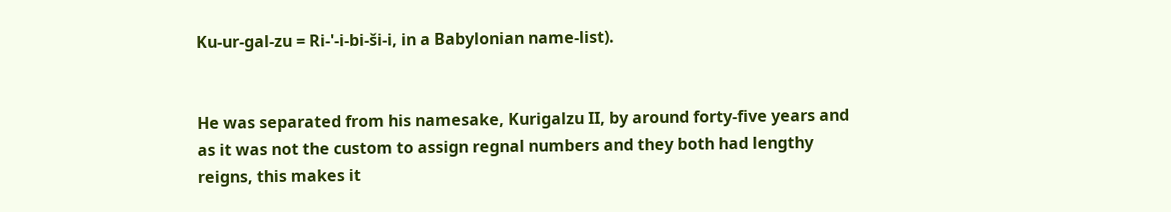Ku-ur-gal-zu = Ri-'-i-bi-ši-i, in a Babylonian name-list).


He was separated from his namesake, Kurigalzu II, by around forty-five years and as it was not the custom to assign regnal numbers and they both had lengthy reigns, this makes it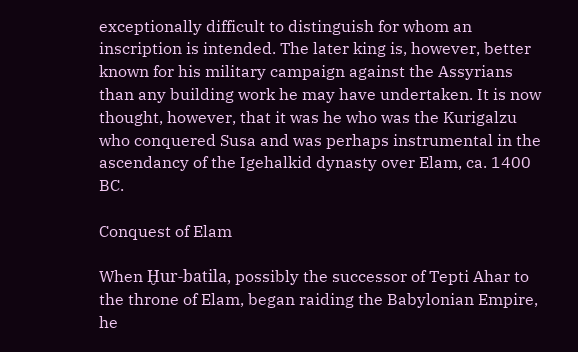exceptionally difficult to distinguish for whom an inscription is intended. The later king is, however, better known for his military campaign against the Assyrians than any building work he may have undertaken. It is now thought, however, that it was he who was the Kurigalzu who conquered Susa and was perhaps instrumental in the ascendancy of the Igehalkid dynasty over Elam, ca. 1400 BC.

Conquest of Elam

When Ḫur-batila, possibly the successor of Tepti Ahar to the throne of Elam, began raiding the Babylonian Empire, he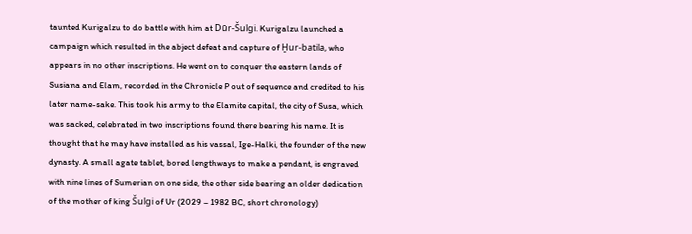taunted Kurigalzu to do battle with him at Dūr-Šulgi. Kurigalzu launched a campaign which resulted in the abject defeat and capture of Ḫur-batila, who appears in no other inscriptions. He went on to conquer the eastern lands of Susiana and Elam, recorded in the Chronicle P out of sequence and credited to his later name-sake. This took his army to the Elamite capital, the city of Susa, which was sacked, celebrated in two inscriptions found there bearing his name. It is thought that he may have installed as his vassal, Ige-Halki, the founder of the new dynasty. A small agate tablet, bored lengthways to make a pendant, is engraved with nine lines of Sumerian on one side, the other side bearing an older dedication of the mother of king Šulgi of Ur (2029 – 1982 BC, short chronology)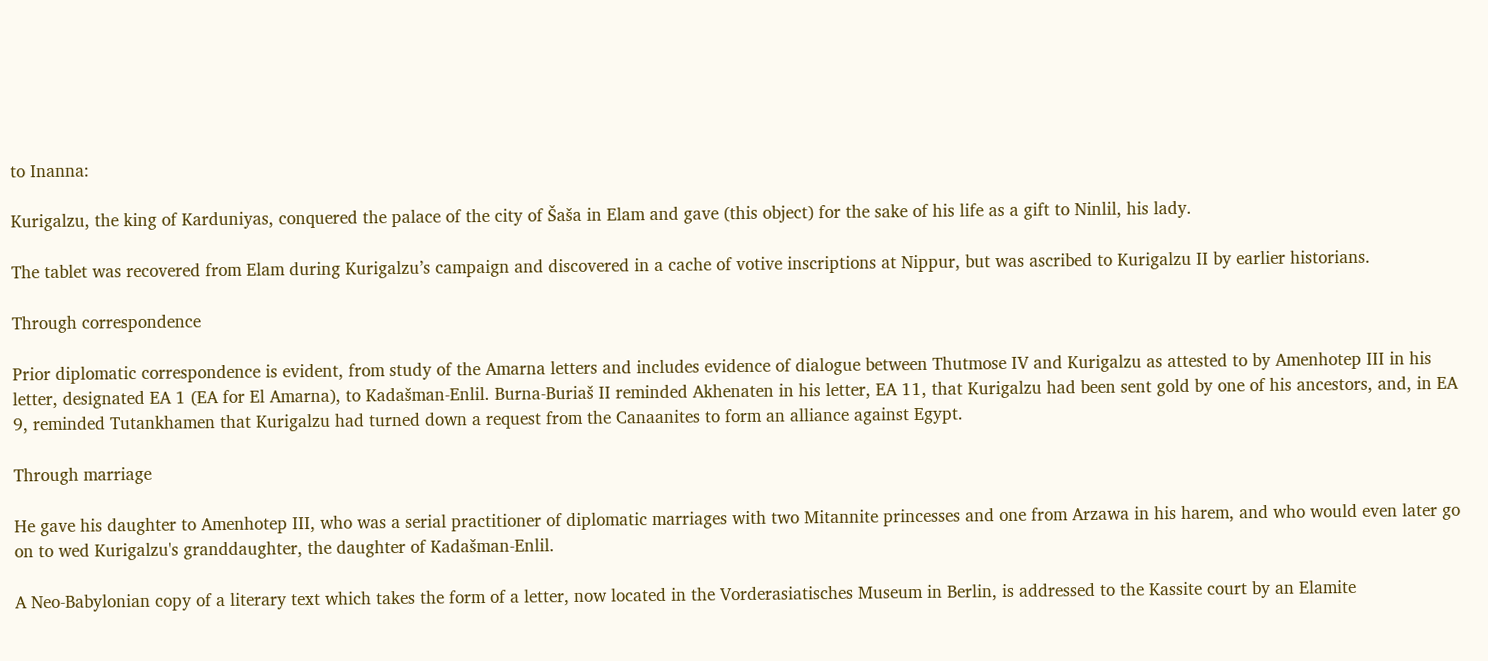to Inanna:

Kurigalzu, the king of Karduniyas, conquered the palace of the city of Šaša in Elam and gave (this object) for the sake of his life as a gift to Ninlil, his lady.

The tablet was recovered from Elam during Kurigalzu’s campaign and discovered in a cache of votive inscriptions at Nippur, but was ascribed to Kurigalzu II by earlier historians.

Through correspondence

Prior diplomatic correspondence is evident, from study of the Amarna letters and includes evidence of dialogue between Thutmose IV and Kurigalzu as attested to by Amenhotep III in his letter, designated EA 1 (EA for El Amarna), to Kadašman-Enlil. Burna-Buriaš II reminded Akhenaten in his letter, EA 11, that Kurigalzu had been sent gold by one of his ancestors, and, in EA 9, reminded Tutankhamen that Kurigalzu had turned down a request from the Canaanites to form an alliance against Egypt.

Through marriage

He gave his daughter to Amenhotep III, who was a serial practitioner of diplomatic marriages with two Mitannite princesses and one from Arzawa in his harem, and who would even later go on to wed Kurigalzu's granddaughter, the daughter of Kadašman-Enlil.

A Neo-Babylonian copy of a literary text which takes the form of a letter, now located in the Vorderasiatisches Museum in Berlin, is addressed to the Kassite court by an Elamite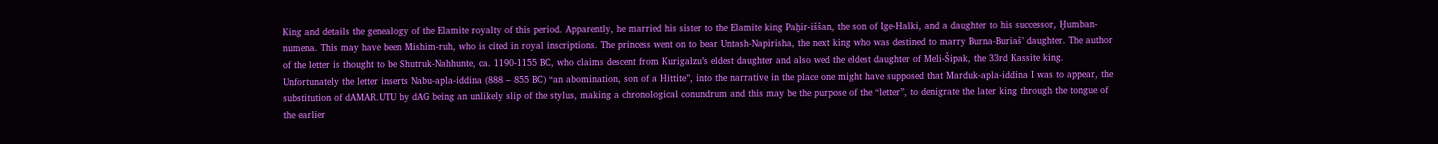King and details the genealogy of the Elamite royalty of this period. Apparently, he married his sister to the Elamite king Paḫir-iššan, the son of Ige-Halki, and a daughter to his successor, Ḫumban-numena. This may have been Mishim-ruh, who is cited in royal inscriptions. The princess went on to bear Untash-Napirisha, the next king who was destined to marry Burna-Buriaš’ daughter. The author of the letter is thought to be Shutruk-Nahhunte, ca. 1190-1155 BC, who claims descent from Kurigalzu’s eldest daughter and also wed the eldest daughter of Meli-Šipak, the 33rd Kassite king. Unfortunately the letter inserts Nabu-apla-iddina (888 – 855 BC) “an abomination, son of a Hittite”, into the narrative in the place one might have supposed that Marduk-apla-iddina I was to appear, the substitution of dAMAR.UTU by dAG being an unlikely slip of the stylus, making a chronological conundrum and this may be the purpose of the “letter”, to denigrate the later king through the tongue of the earlier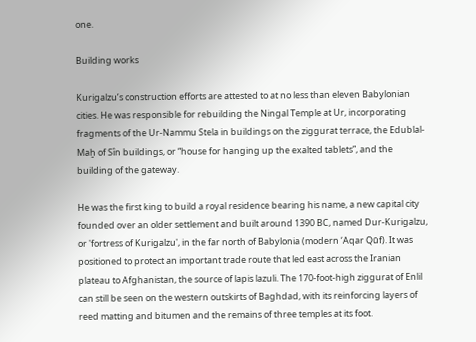one.

Building works

Kurigalzu’s construction efforts are attested to at no less than eleven Babylonian cities. He was responsible for rebuilding the Ningal Temple at Ur, incorporating fragments of the Ur-Nammu Stela in buildings on the ziggurat terrace, the Edublal-Maḫ of Sîn buildings, or “house for hanging up the exalted tablets”, and the building of the gateway.

He was the first king to build a royal residence bearing his name, a new capital city founded over an older settlement and built around 1390 BC, named Dur-Kurigalzu, or 'fortress of Kurigalzu', in the far north of Babylonia (modern ‘Aqar Qūf). It was positioned to protect an important trade route that led east across the Iranian plateau to Afghanistan, the source of lapis lazuli. The 170-foot-high ziggurat of Enlil can still be seen on the western outskirts of Baghdad, with its reinforcing layers of reed matting and bitumen and the remains of three temples at its foot.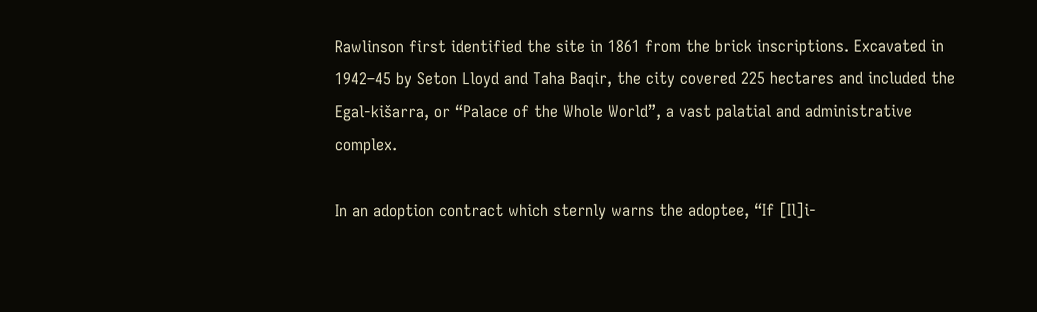Rawlinson first identified the site in 1861 from the brick inscriptions. Excavated in 1942–45 by Seton Lloyd and Taha Baqir, the city covered 225 hectares and included the Egal-kišarra, or “Palace of the Whole World”, a vast palatial and administrative complex.

In an adoption contract which sternly warns the adoptee, “If [Il]i-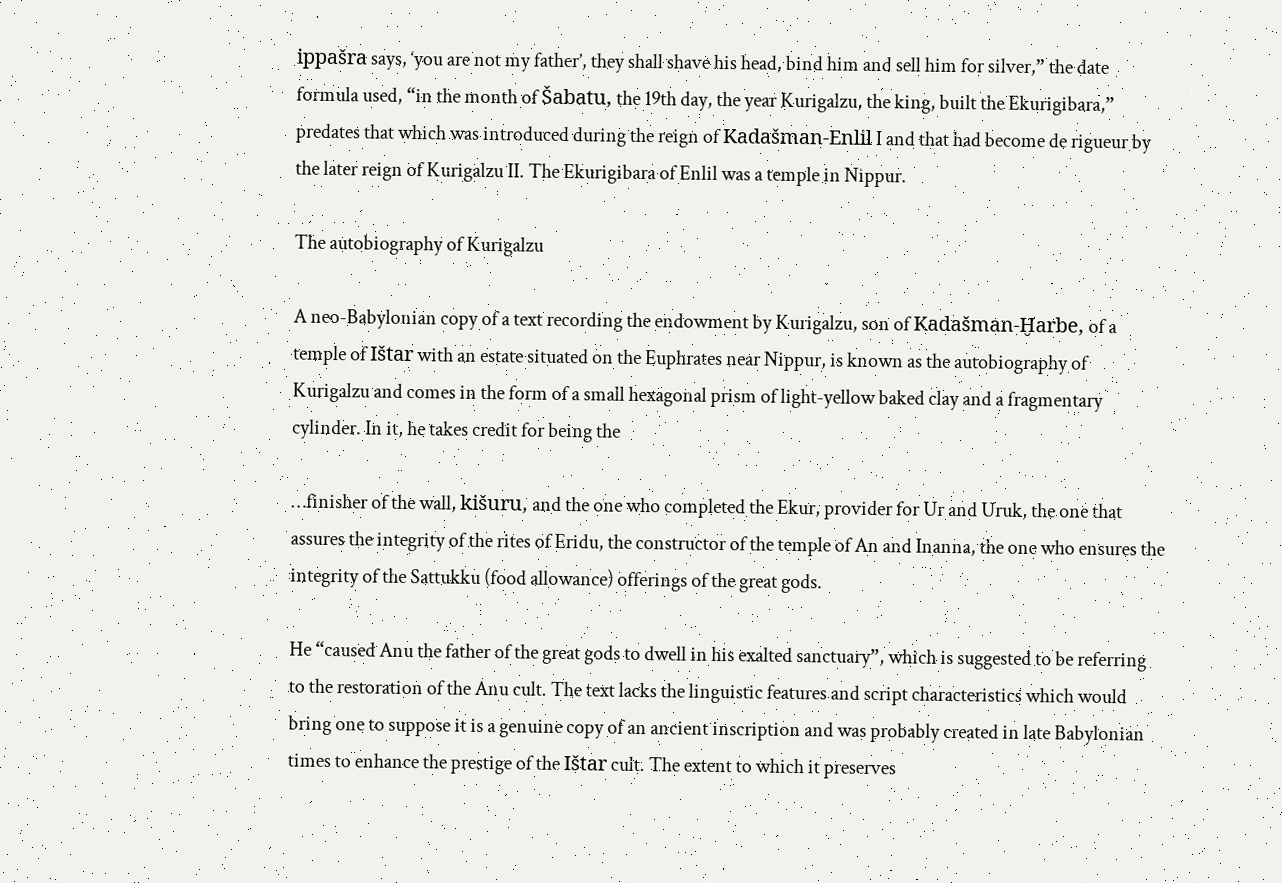ippašra says, ‘you are not my father’, they shall shave his head, bind him and sell him for silver,” the date formula used, “in the month of Šabatu, the 19th day, the year Kurigalzu, the king, built the Ekurigibara,” predates that which was introduced during the reign of Kadašman-Enlil I and that had become de rigueur by the later reign of Kurigalzu II. The Ekurigibara of Enlil was a temple in Nippur.

The autobiography of Kurigalzu

A neo-Babylonian copy of a text recording the endowment by Kurigalzu, son of Kadašman-Ḫarbe, of a temple of Ištar with an estate situated on the Euphrates near Nippur, is known as the autobiography of Kurigalzu and comes in the form of a small hexagonal prism of light-yellow baked clay and a fragmentary cylinder. In it, he takes credit for being the

…finisher of the wall, kišuru, and the one who completed the Ekur, provider for Ur and Uruk, the one that assures the integrity of the rites of Eridu, the constructor of the temple of An and Inanna, the one who ensures the integrity of the Sattukku (food allowance) offerings of the great gods.

He “caused Anu the father of the great gods to dwell in his exalted sanctuary”, which is suggested to be referring to the restoration of the Anu cult. The text lacks the linguistic features and script characteristics which would bring one to suppose it is a genuine copy of an ancient inscription and was probably created in late Babylonian times to enhance the prestige of the Ištar cult. The extent to which it preserves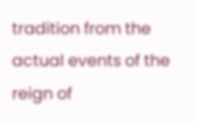tradition from the actual events of the reign of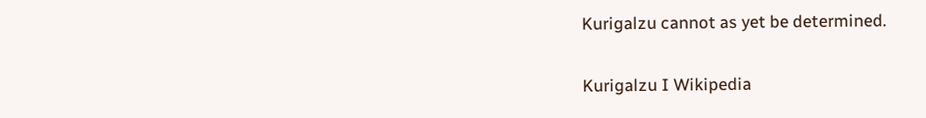Kurigalzu cannot as yet be determined.


Kurigalzu I Wikipedia